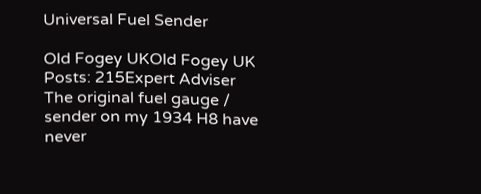Universal Fuel Sender

Old Fogey UKOld Fogey UK Posts: 215Expert Adviser
The original fuel gauge / sender on my 1934 H8 have never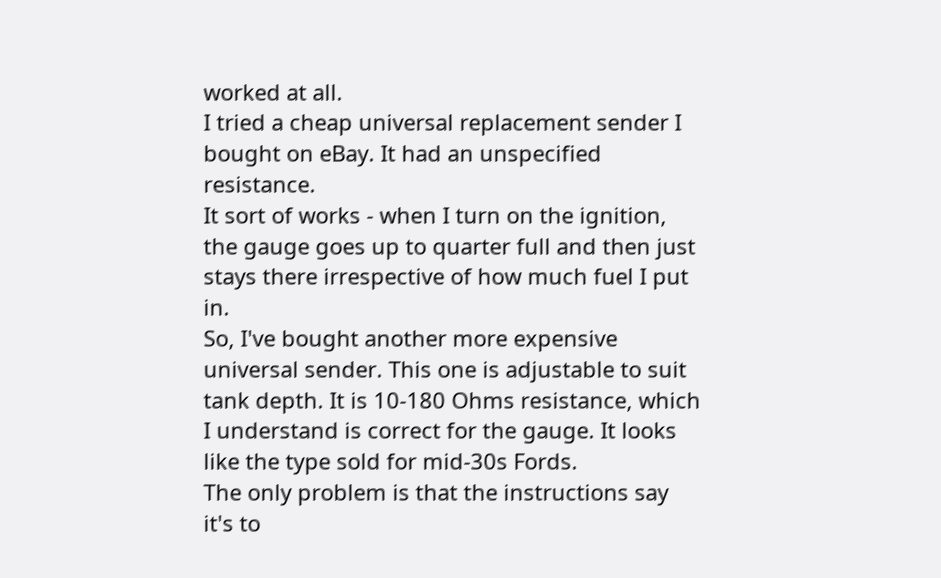worked at all.
I tried a cheap universal replacement sender I bought on eBay. It had an unspecified resistance.
It sort of works - when I turn on the ignition, the gauge goes up to quarter full and then just stays there irrespective of how much fuel I put in.
So, I've bought another more expensive  universal sender. This one is adjustable to suit tank depth. It is 10-180 Ohms resistance, which I understand is correct for the gauge. It looks like the type sold for mid-30s Fords.
The only problem is that the instructions say it's to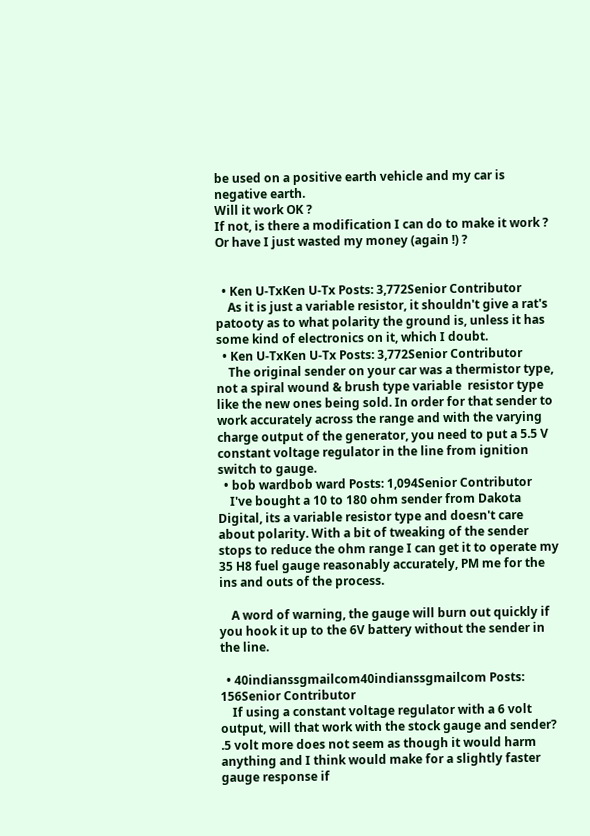be used on a positive earth vehicle and my car is negative earth.
Will it work OK ?
If not, is there a modification I can do to make it work ?
Or have I just wasted my money (again !) ?


  • Ken U-TxKen U-Tx Posts: 3,772Senior Contributor
    As it is just a variable resistor, it shouldn't give a rat's patooty as to what polarity the ground is, unless it has some kind of electronics on it, which I doubt.
  • Ken U-TxKen U-Tx Posts: 3,772Senior Contributor
    The original sender on your car was a thermistor type, not a spiral wound & brush type variable  resistor type like the new ones being sold. In order for that sender to work accurately across the range and with the varying charge output of the generator, you need to put a 5.5 V constant voltage regulator in the line from ignition switch to gauge.
  • bob wardbob ward Posts: 1,094Senior Contributor
    I've bought a 10 to 180 ohm sender from Dakota Digital, its a variable resistor type and doesn't care about polarity. With a bit of tweaking of the sender stops to reduce the ohm range I can get it to operate my 35 H8 fuel gauge reasonably accurately, PM me for the ins and outs of the process.

    A word of warning, the gauge will burn out quickly if you hook it up to the 6V battery without the sender in the line.

  • 40indianssgmailcom40indianssgmailcom Posts: 156Senior Contributor
    If using a constant voltage regulator with a 6 volt output, will that work with the stock gauge and sender?  .5 volt more does not seem as though it would harm anything and I think would make for a slightly faster gauge response if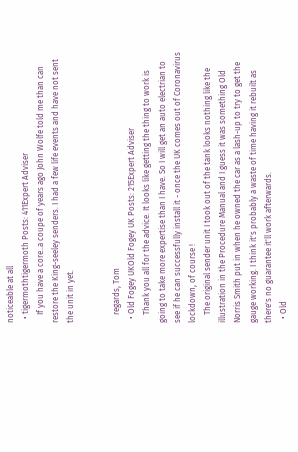noticeable at all
  • tigermothtigermoth Posts: 411Expert Adviser
    If you have a core..a coupe of years ago John Wolfe told me than can restore the King-seeley senders. I had a few life events and have not sent the unit in yet.


    regards, Tom
  • Old Fogey UKOld Fogey UK Posts: 215Expert Adviser
    Thank you all for the advice. It looks like getting the thing to work is going to take more expertise than I have. So I will get an auto electrian to see if he can successfully install it - once the UK comes out of Coronavirus lockdown, of course !
    The original sender unit I took out of the tank looks nothing like the illustration in the Procedure Manual and I guess it was something Old Norris Smith put in when he owned the car as a lash-up to try to get the gauge working. I think it's probably a waste of time having it rebuilt as there's no guarantee it'll work afterwards.
  • Old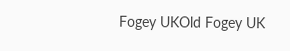Fogey UKOld Fogey UK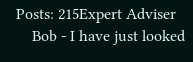Posts: 215Expert Adviser
    Bob - I have just looked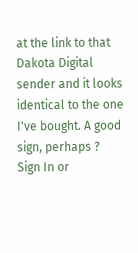at the link to that Dakota Digital sender and it looks identical to the one I've bought. A good sign, perhaps ?
Sign In or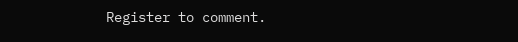Register to comment.